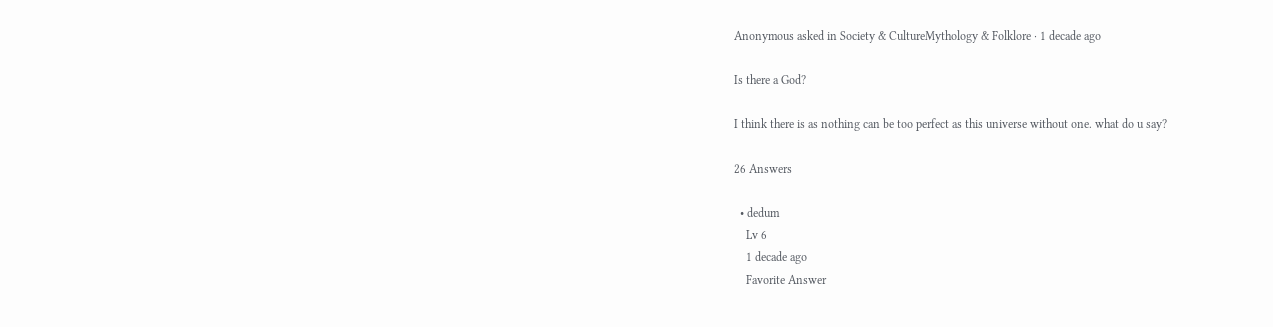Anonymous asked in Society & CultureMythology & Folklore · 1 decade ago

Is there a God?

I think there is as nothing can be too perfect as this universe without one. what do u say?

26 Answers

  • dedum
    Lv 6
    1 decade ago
    Favorite Answer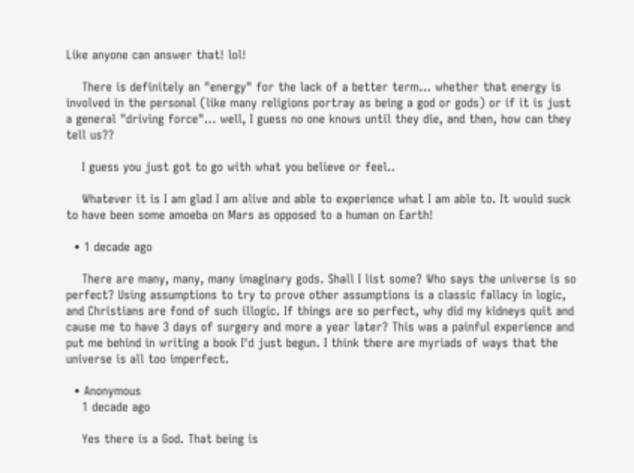Like anyone can answer that! lol!

    There is definitely an "energy" for the lack of a better term... whether that energy is involved in the personal (like many religions portray as being a god or gods) or if it is just a general "driving force"... well, I guess no one knows until they die, and then, how can they tell us??

    I guess you just got to go with what you believe or feel..

    Whatever it is I am glad I am alive and able to experience what I am able to. It would suck to have been some amoeba on Mars as opposed to a human on Earth!

  • 1 decade ago

    There are many, many, many imaginary gods. Shall I list some? Who says the universe is so perfect? Using assumptions to try to prove other assumptions is a classic fallacy in logic, and Christians are fond of such illogic. If things are so perfect, why did my kidneys quit and cause me to have 3 days of surgery and more a year later? This was a painful experience and put me behind in writing a book I'd just begun. I think there are myriads of ways that the universe is all too imperfect.

  • Anonymous
    1 decade ago

    Yes there is a God. That being is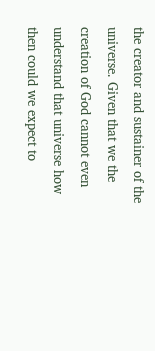the creator and sustainer of the universe. Given that we the creation of God cannot even understand that universe how then could we expect to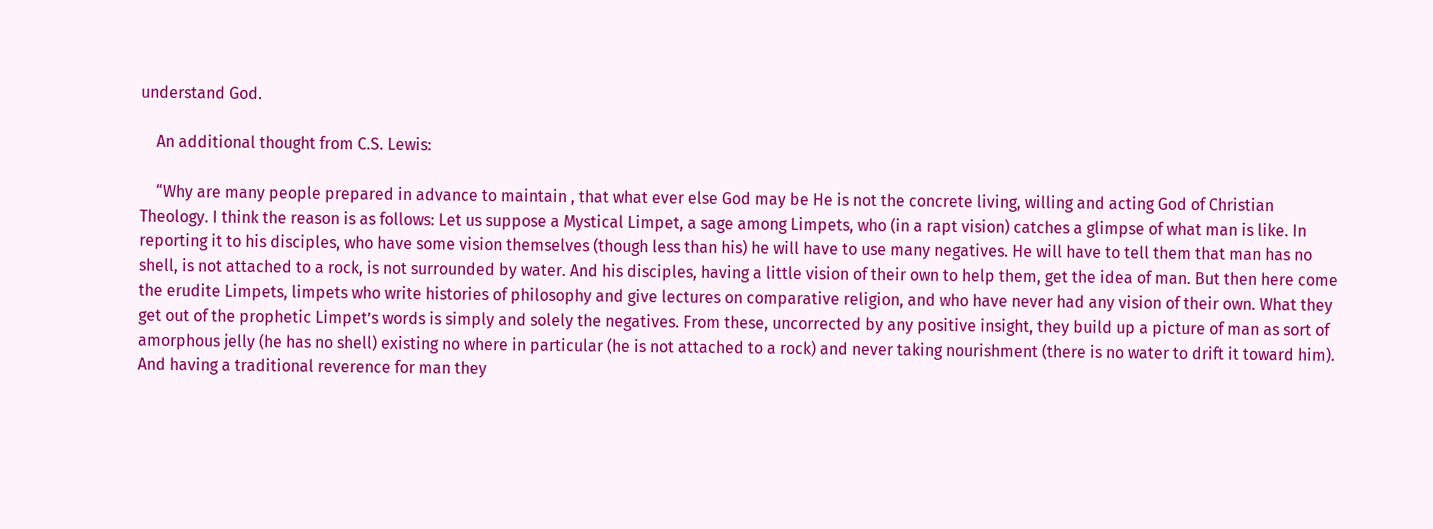understand God.

    An additional thought from C.S. Lewis:

    “Why are many people prepared in advance to maintain , that what ever else God may be He is not the concrete living, willing and acting God of Christian Theology. I think the reason is as follows: Let us suppose a Mystical Limpet, a sage among Limpets, who (in a rapt vision) catches a glimpse of what man is like. In reporting it to his disciples, who have some vision themselves (though less than his) he will have to use many negatives. He will have to tell them that man has no shell, is not attached to a rock, is not surrounded by water. And his disciples, having a little vision of their own to help them, get the idea of man. But then here come the erudite Limpets, limpets who write histories of philosophy and give lectures on comparative religion, and who have never had any vision of their own. What they get out of the prophetic Limpet’s words is simply and solely the negatives. From these, uncorrected by any positive insight, they build up a picture of man as sort of amorphous jelly (he has no shell) existing no where in particular (he is not attached to a rock) and never taking nourishment (there is no water to drift it toward him). And having a traditional reverence for man they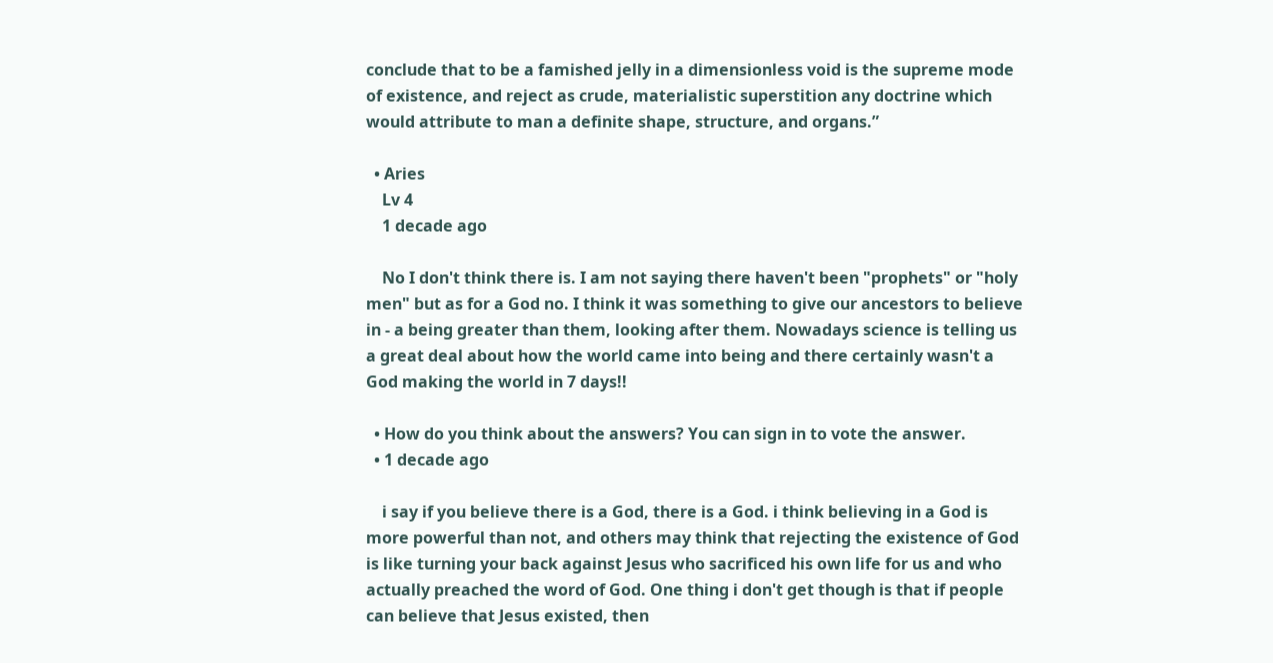conclude that to be a famished jelly in a dimensionless void is the supreme mode of existence, and reject as crude, materialistic superstition any doctrine which would attribute to man a definite shape, structure, and organs.”

  • Aries
    Lv 4
    1 decade ago

    No I don't think there is. I am not saying there haven't been "prophets" or "holy men" but as for a God no. I think it was something to give our ancestors to believe in - a being greater than them, looking after them. Nowadays science is telling us a great deal about how the world came into being and there certainly wasn't a God making the world in 7 days!!

  • How do you think about the answers? You can sign in to vote the answer.
  • 1 decade ago

    i say if you believe there is a God, there is a God. i think believing in a God is more powerful than not, and others may think that rejecting the existence of God is like turning your back against Jesus who sacrificed his own life for us and who actually preached the word of God. One thing i don't get though is that if people can believe that Jesus existed, then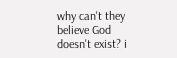why can't they believe God doesn't exist? i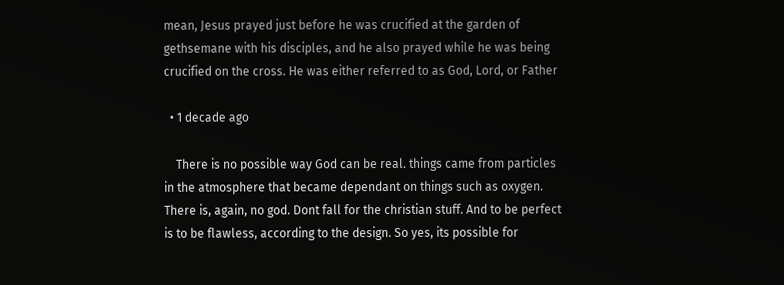mean, Jesus prayed just before he was crucified at the garden of gethsemane with his disciples, and he also prayed while he was being crucified on the cross. He was either referred to as God, Lord, or Father

  • 1 decade ago

    There is no possible way God can be real. things came from particles in the atmosphere that became dependant on things such as oxygen. There is, again, no god. Dont fall for the christian stuff. And to be perfect is to be flawless, according to the design. So yes, its possible for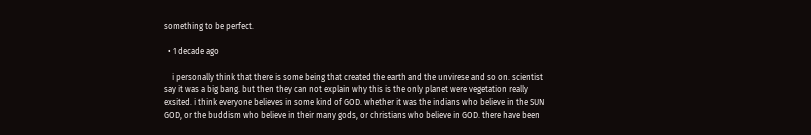something to be perfect.

  • 1 decade ago

    i personally think that there is some being that created the earth and the unvirese and so on. scientist say it was a big bang. but then they can not explain why this is the only planet were vegetation really exsited. i think everyone believes in some kind of GOD. whether it was the indians who believe in the SUN GOD, or the buddism who believe in their many gods, or christians who believe in GOD. there have been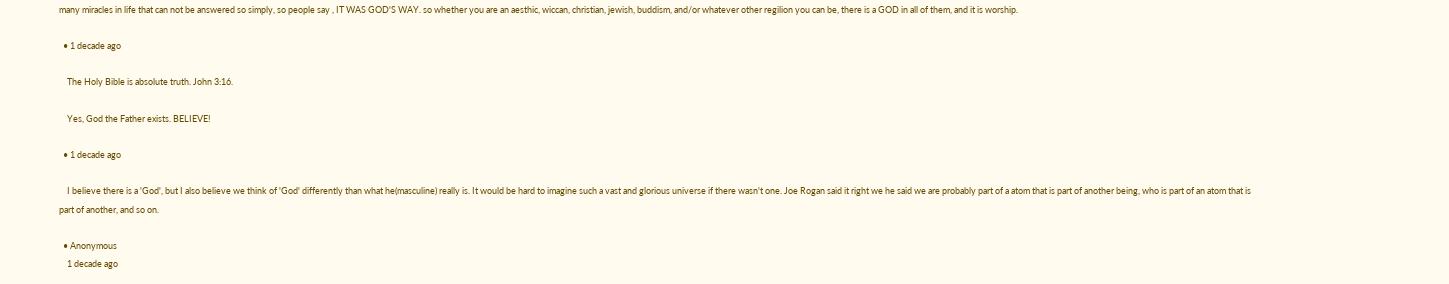many miracles in life that can not be answered so simply, so people say , IT WAS GOD'S WAY. so whether you are an aesthic, wiccan, christian, jewish, buddism, and/or whatever other regilion you can be, there is a GOD in all of them, and it is worship.

  • 1 decade ago

    The Holy Bible is absolute truth. John 3:16.

    Yes, God the Father exists. BELIEVE!

  • 1 decade ago

    I believe there is a 'God', but I also believe we think of 'God' differently than what he(masculine) really is. It would be hard to imagine such a vast and glorious universe if there wasn't one. Joe Rogan said it right we he said we are probably part of a atom that is part of another being, who is part of an atom that is part of another, and so on.

  • Anonymous
    1 decade ago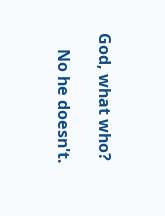God, what who?

    No he doesn't.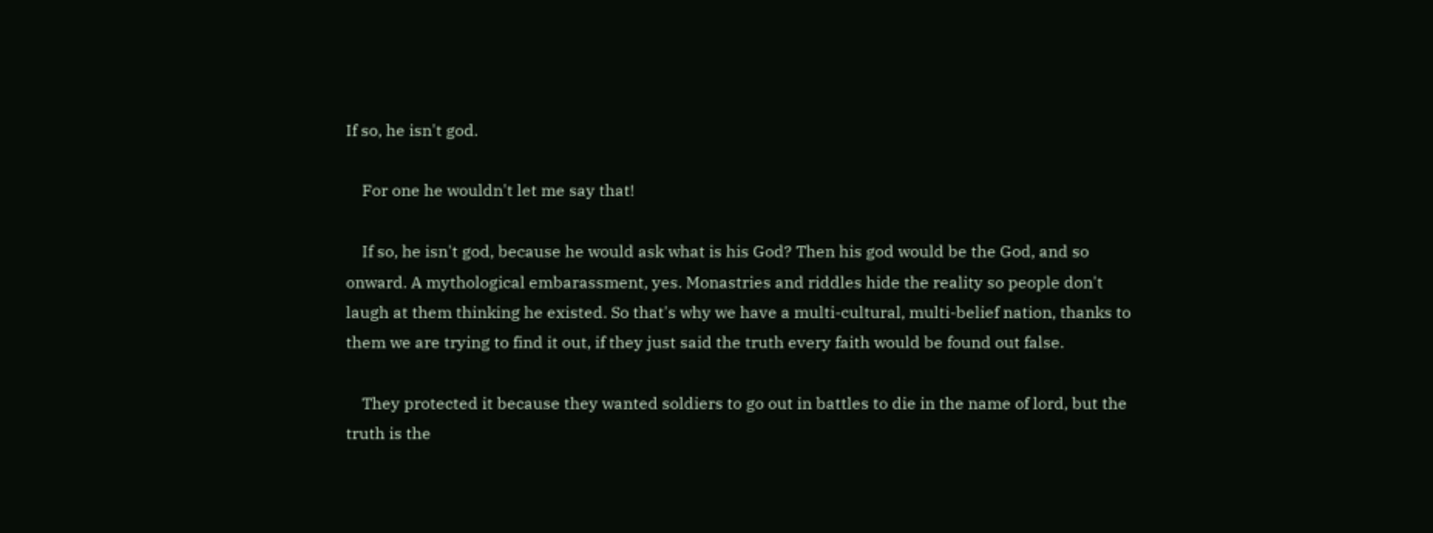If so, he isn't god.

    For one he wouldn't let me say that!

    If so, he isn't god, because he would ask what is his God? Then his god would be the God, and so onward. A mythological embarassment, yes. Monastries and riddles hide the reality so people don't laugh at them thinking he existed. So that's why we have a multi-cultural, multi-belief nation, thanks to them we are trying to find it out, if they just said the truth every faith would be found out false.

    They protected it because they wanted soldiers to go out in battles to die in the name of lord, but the truth is the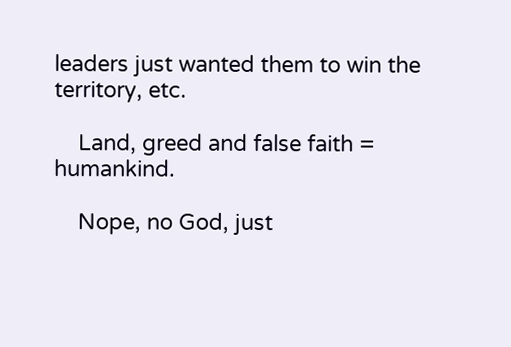leaders just wanted them to win the territory, etc.

    Land, greed and false faith = humankind.

    Nope, no God, just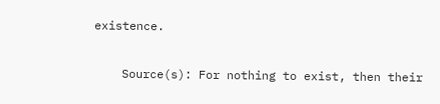existence.

    Source(s): For nothing to exist, then their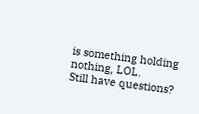is something holding nothing, LOL.
Still have questions?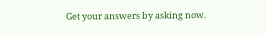Get your answers by asking now.